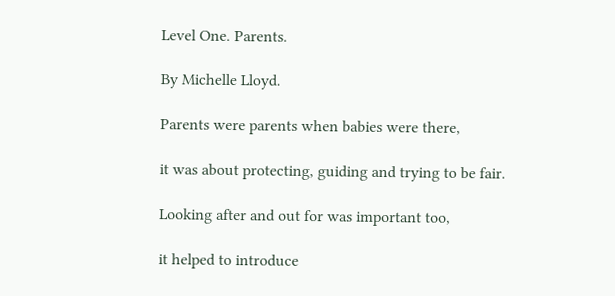Level One. Parents.

By Michelle Lloyd.

Parents were parents when babies were there,

it was about protecting, guiding and trying to be fair.

Looking after and out for was important too,

it helped to introduce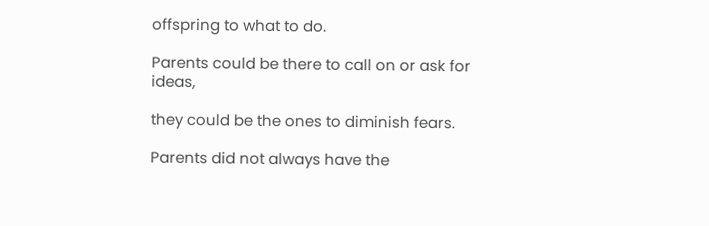offspring to what to do.

Parents could be there to call on or ask for ideas,

they could be the ones to diminish fears.

Parents did not always have the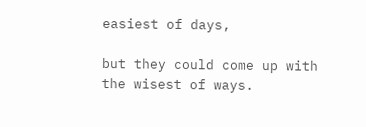easiest of days,

but they could come up with the wisest of ways.